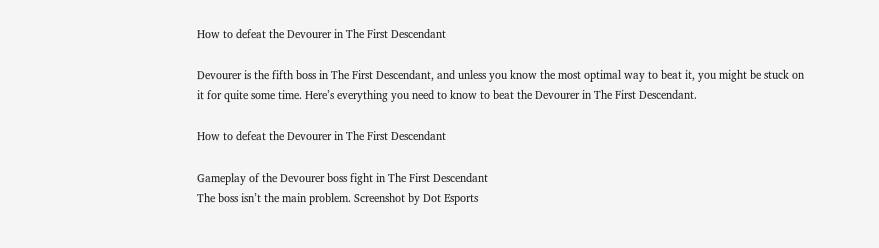How to defeat the Devourer in The First Descendant

Devourer is the fifth boss in The First Descendant, and unless you know the most optimal way to beat it, you might be stuck on it for quite some time. Here’s everything you need to know to beat the Devourer in The First Descendant.

How to defeat the Devourer in The First Descendant

Gameplay of the Devourer boss fight in The First Descendant
The boss isn’t the main problem. Screenshot by Dot Esports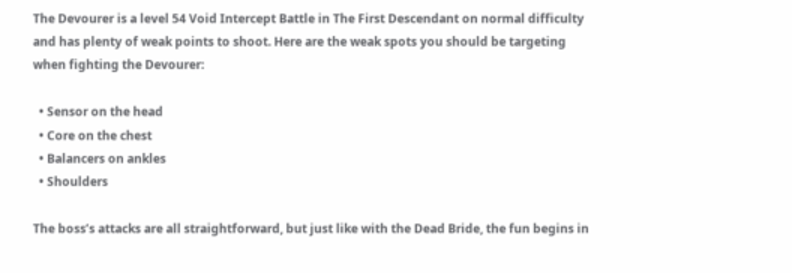The Devourer is a level 54 Void Intercept Battle in The First Descendant on normal difficulty and has plenty of weak points to shoot. Here are the weak spots you should be targeting when fighting the Devourer:

  • Sensor on the head
  • Core on the chest
  • Balancers on ankles
  • Shoulders

The boss’s attacks are all straightforward, but just like with the Dead Bride, the fun begins in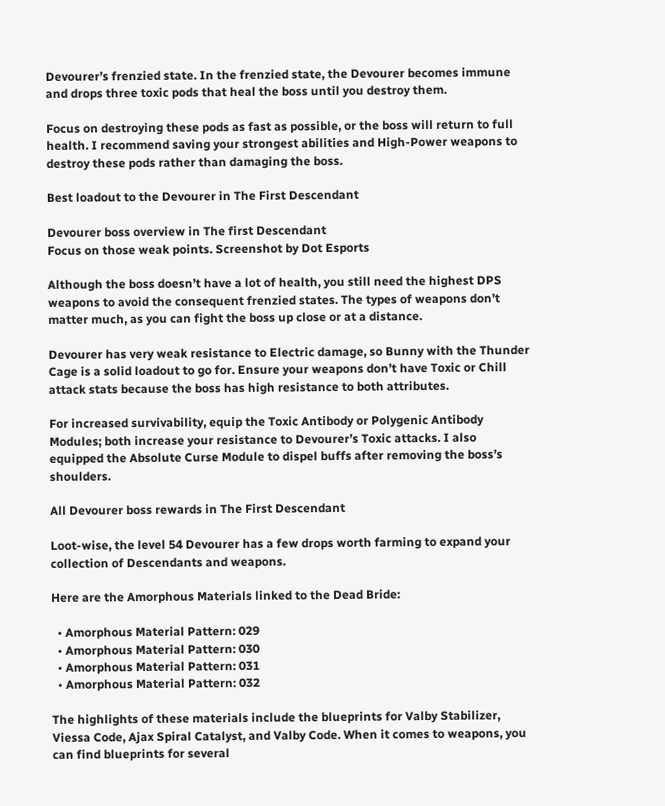Devourer’s frenzied state. In the frenzied state, the Devourer becomes immune and drops three toxic pods that heal the boss until you destroy them.

Focus on destroying these pods as fast as possible, or the boss will return to full health. I recommend saving your strongest abilities and High-Power weapons to destroy these pods rather than damaging the boss.

Best loadout to the Devourer in The First Descendant

Devourer boss overview in The first Descendant
Focus on those weak points. Screenshot by Dot Esports

Although the boss doesn’t have a lot of health, you still need the highest DPS weapons to avoid the consequent frenzied states. The types of weapons don’t matter much, as you can fight the boss up close or at a distance.

Devourer has very weak resistance to Electric damage, so Bunny with the Thunder Cage is a solid loadout to go for. Ensure your weapons don’t have Toxic or Chill attack stats because the boss has high resistance to both attributes.

For increased survivability, equip the Toxic Antibody or Polygenic Antibody Modules; both increase your resistance to Devourer’s Toxic attacks. I also equipped the Absolute Curse Module to dispel buffs after removing the boss’s shoulders.

All Devourer boss rewards in The First Descendant

Loot-wise, the level 54 Devourer has a few drops worth farming to expand your collection of Descendants and weapons.

Here are the Amorphous Materials linked to the Dead Bride:

  • Amorphous Material Pattern: 029
  • Amorphous Material Pattern: 030
  • Amorphous Material Pattern: 031
  • Amorphous Material Pattern: 032

The highlights of these materials include the blueprints for Valby Stabilizer, Viessa Code, Ajax Spiral Catalyst, and Valby Code. When it comes to weapons, you can find blueprints for several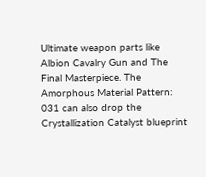Ultimate weapon parts like Albion Cavalry Gun and The Final Masterpiece. The Amorphous Material Pattern: 031 can also drop the Crystallization Catalyst blueprint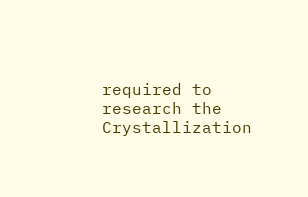required to research the Crystallization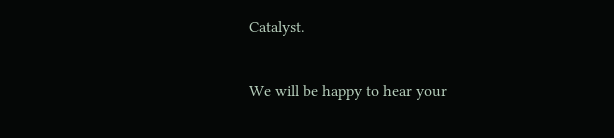Catalyst.

We will be happy to hear your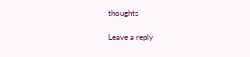thoughts

Leave a reply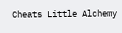Cheats Little Alchemy